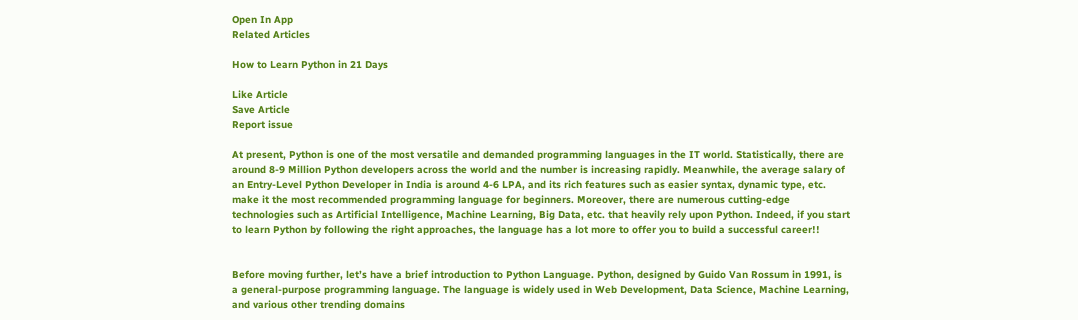Open In App
Related Articles

How to Learn Python in 21 Days

Like Article
Save Article
Report issue

At present, Python is one of the most versatile and demanded programming languages in the IT world. Statistically, there are around 8-9 Million Python developers across the world and the number is increasing rapidly. Meanwhile, the average salary of an Entry-Level Python Developer in India is around 4-6 LPA, and its rich features such as easier syntax, dynamic type, etc. make it the most recommended programming language for beginners. Moreover, there are numerous cutting-edge technologies such as Artificial Intelligence, Machine Learning, Big Data, etc. that heavily rely upon Python. Indeed, if you start to learn Python by following the right approaches, the language has a lot more to offer you to build a successful career!!


Before moving further, let’s have a brief introduction to Python Language. Python, designed by Guido Van Rossum in 1991, is a general-purpose programming language. The language is widely used in Web Development, Data Science, Machine Learning, and various other trending domains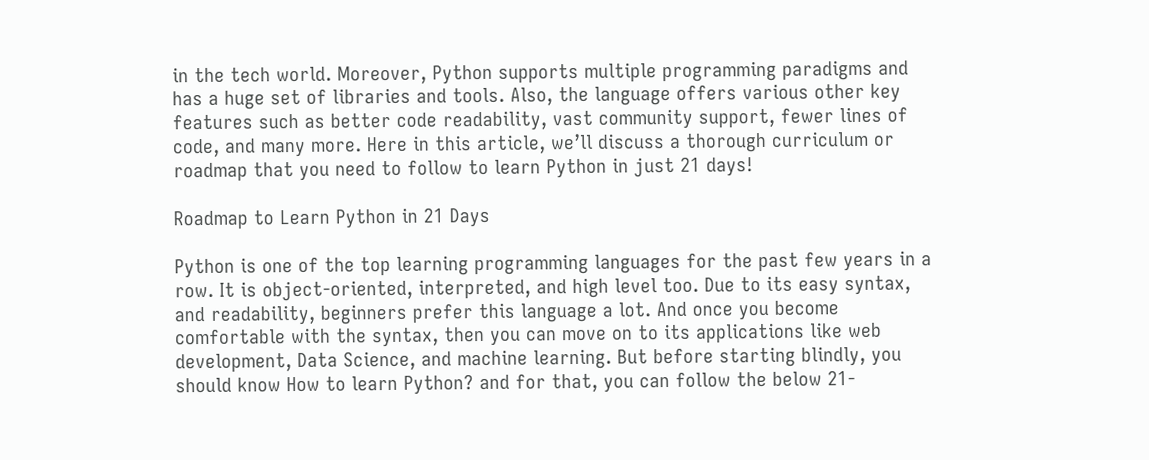in the tech world. Moreover, Python supports multiple programming paradigms and has a huge set of libraries and tools. Also, the language offers various other key features such as better code readability, vast community support, fewer lines of code, and many more. Here in this article, we’ll discuss a thorough curriculum or roadmap that you need to follow to learn Python in just 21 days!

Roadmap to Learn Python in 21 Days

Python is one of the top learning programming languages for the past few years in a row. It is object-oriented, interpreted, and high level too. Due to its easy syntax, and readability, beginners prefer this language a lot. And once you become comfortable with the syntax, then you can move on to its applications like web development, Data Science, and machine learning. But before starting blindly, you should know How to learn Python? and for that, you can follow the below 21-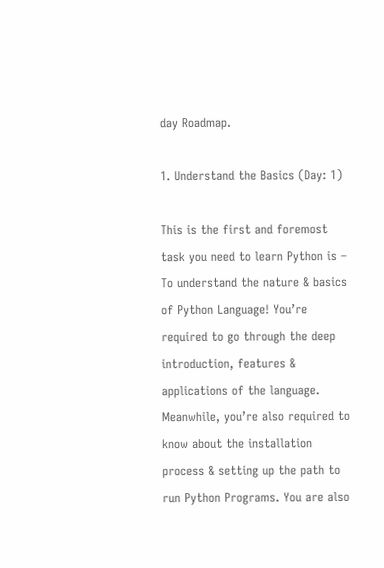day Roadmap.

1. Understand the Basics (Day: 1)

This is the first and foremost task you need to learn Python is – To understand the nature & basics of Python Language! You’re required to go through the deep introduction, features & applications of the language. Meanwhile, you’re also required to know about the installation process & setting up the path to run Python Programs. You are also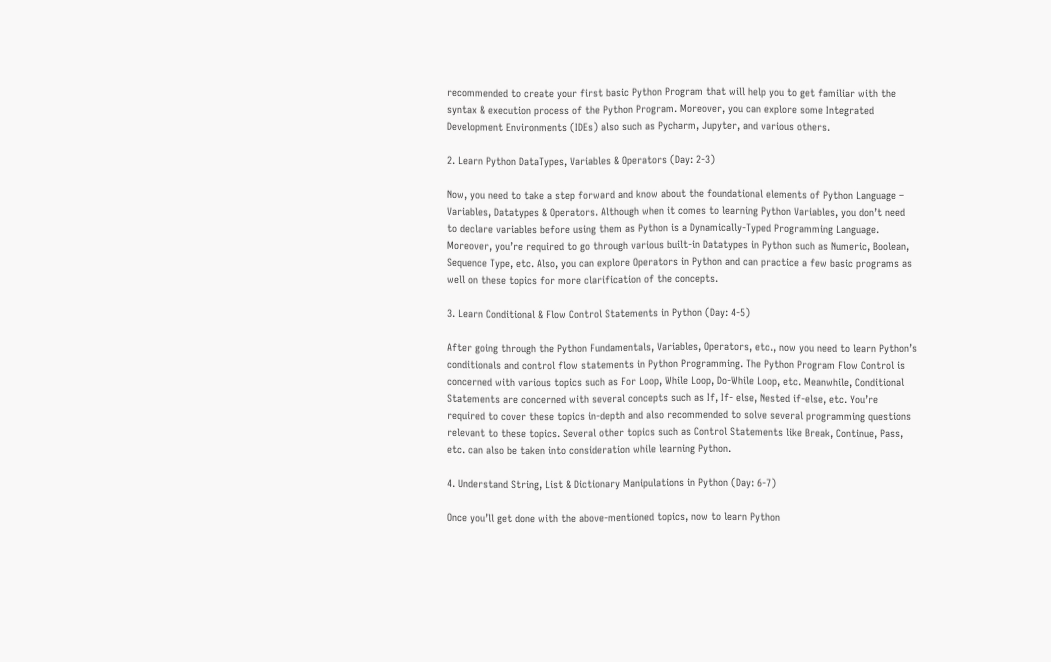recommended to create your first basic Python Program that will help you to get familiar with the syntax & execution process of the Python Program. Moreover, you can explore some Integrated Development Environments (IDEs) also such as Pycharm, Jupyter, and various others.

2. Learn Python DataTypes, Variables & Operators (Day: 2-3)

Now, you need to take a step forward and know about the foundational elements of Python Language – Variables, Datatypes & Operators. Although when it comes to learning Python Variables, you don’t need to declare variables before using them as Python is a Dynamically-Typed Programming Language. Moreover, you’re required to go through various built-in Datatypes in Python such as Numeric, Boolean, Sequence Type, etc. Also, you can explore Operators in Python and can practice a few basic programs as well on these topics for more clarification of the concepts.

3. Learn Conditional & Flow Control Statements in Python (Day: 4-5)

After going through the Python Fundamentals, Variables, Operators, etc., now you need to learn Python’s conditionals and control flow statements in Python Programming. The Python Program Flow Control is concerned with various topics such as For Loop, While Loop, Do-While Loop, etc. Meanwhile, Conditional Statements are concerned with several concepts such as If, If- else, Nested if-else, etc. You’re required to cover these topics in-depth and also recommended to solve several programming questions relevant to these topics. Several other topics such as Control Statements like Break, Continue, Pass, etc. can also be taken into consideration while learning Python.

4. Understand String, List & Dictionary Manipulations in Python (Day: 6-7)

Once you’ll get done with the above-mentioned topics, now to learn Python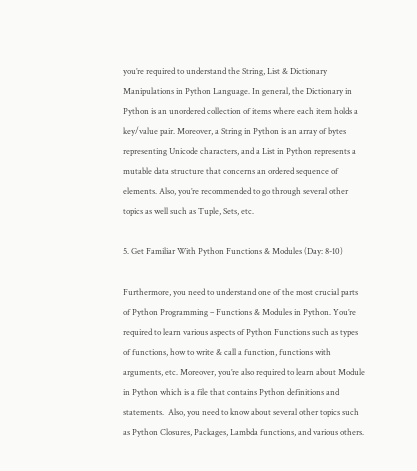you’re required to understand the String, List & Dictionary Manipulations in Python Language. In general, the Dictionary in Python is an unordered collection of items where each item holds a key/value pair. Moreover, a String in Python is an array of bytes representing Unicode characters, and a List in Python represents a mutable data structure that concerns an ordered sequence of elements. Also, you’re recommended to go through several other topics as well such as Tuple, Sets, etc.

5. Get Familiar With Python Functions & Modules (Day: 8-10)

Furthermore, you need to understand one of the most crucial parts of Python Programming – Functions & Modules in Python. You’re required to learn various aspects of Python Functions such as types of functions, how to write & call a function, functions with arguments, etc. Moreover, you’re also required to learn about Module in Python which is a file that contains Python definitions and statements.  Also, you need to know about several other topics such as Python Closures, Packages, Lambda functions, and various others.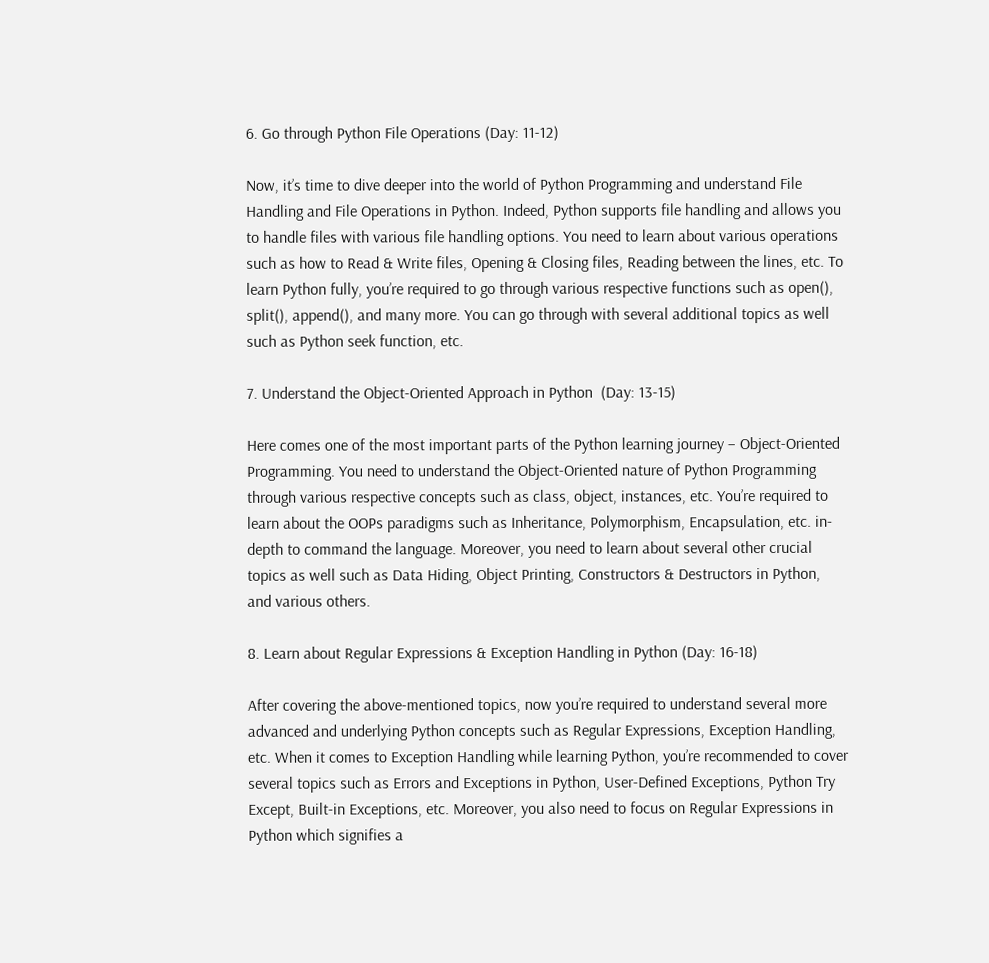6. Go through Python File Operations (Day: 11-12)

Now, it’s time to dive deeper into the world of Python Programming and understand File Handling and File Operations in Python. Indeed, Python supports file handling and allows you to handle files with various file handling options. You need to learn about various operations such as how to Read & Write files, Opening & Closing files, Reading between the lines, etc. To learn Python fully, you’re required to go through various respective functions such as open(), split(), append(), and many more. You can go through with several additional topics as well such as Python seek function, etc.

7. Understand the Object-Oriented Approach in Python  (Day: 13-15)

Here comes one of the most important parts of the Python learning journey – Object-Oriented Programming. You need to understand the Object-Oriented nature of Python Programming through various respective concepts such as class, object, instances, etc. You’re required to learn about the OOPs paradigms such as Inheritance, Polymorphism, Encapsulation, etc. in-depth to command the language. Moreover, you need to learn about several other crucial topics as well such as Data Hiding, Object Printing, Constructors & Destructors in Python, and various others.

8. Learn about Regular Expressions & Exception Handling in Python (Day: 16-18)

After covering the above-mentioned topics, now you’re required to understand several more advanced and underlying Python concepts such as Regular Expressions, Exception Handling, etc. When it comes to Exception Handling while learning Python, you’re recommended to cover several topics such as Errors and Exceptions in Python, User-Defined Exceptions, Python Try Except, Built-in Exceptions, etc. Moreover, you also need to focus on Regular Expressions in Python which signifies a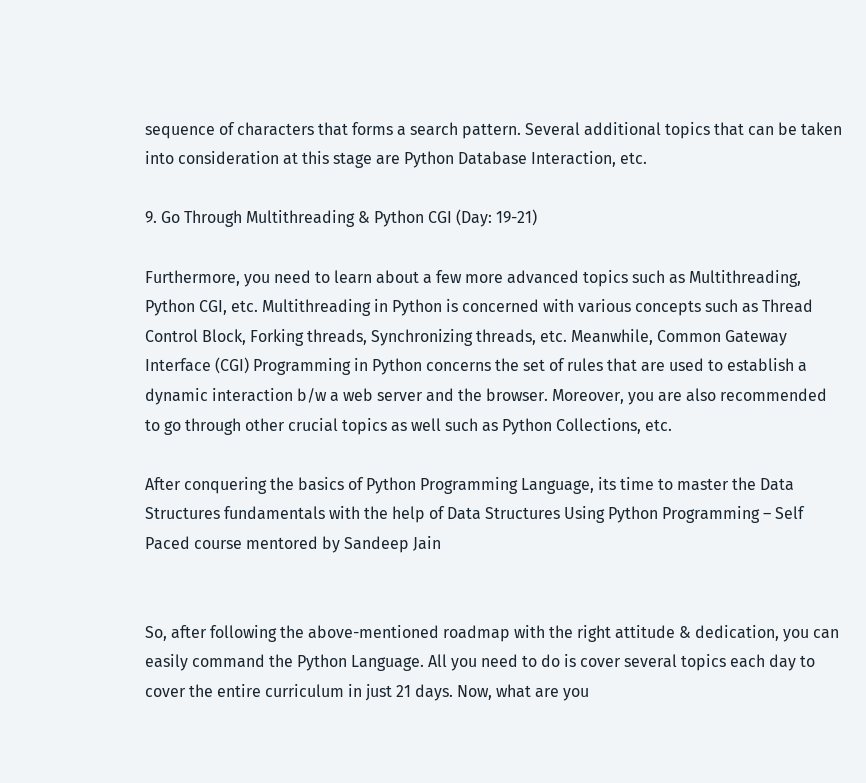sequence of characters that forms a search pattern. Several additional topics that can be taken into consideration at this stage are Python Database Interaction, etc.

9. Go Through Multithreading & Python CGI (Day: 19-21)

Furthermore, you need to learn about a few more advanced topics such as Multithreading, Python CGI, etc. Multithreading in Python is concerned with various concepts such as Thread Control Block, Forking threads, Synchronizing threads, etc. Meanwhile, Common Gateway Interface (CGI) Programming in Python concerns the set of rules that are used to establish a dynamic interaction b/w a web server and the browser. Moreover, you are also recommended to go through other crucial topics as well such as Python Collections, etc.

After conquering the basics of Python Programming Language, its time to master the Data Structures fundamentals with the help of Data Structures Using Python Programming – Self Paced course mentored by Sandeep Jain


So, after following the above-mentioned roadmap with the right attitude & dedication, you can easily command the Python Language. All you need to do is cover several topics each day to cover the entire curriculum in just 21 days. Now, what are you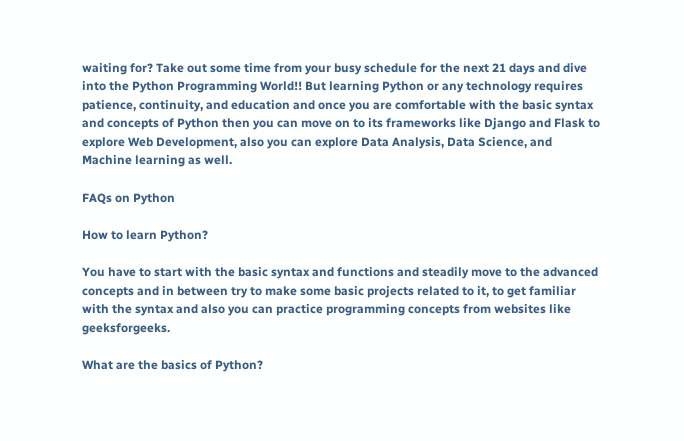waiting for? Take out some time from your busy schedule for the next 21 days and dive into the Python Programming World!! But learning Python or any technology requires patience, continuity, and education and once you are comfortable with the basic syntax and concepts of Python then you can move on to its frameworks like Django and Flask to explore Web Development, also you can explore Data Analysis, Data Science, and Machine learning as well.

FAQs on Python

How to learn Python?

You have to start with the basic syntax and functions and steadily move to the advanced concepts and in between try to make some basic projects related to it, to get familiar with the syntax and also you can practice programming concepts from websites like geeksforgeeks.

What are the basics of Python?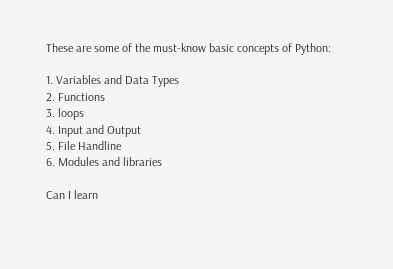These are some of the must-know basic concepts of Python:

1. Variables and Data Types
2. Functions
3. loops
4. Input and Output
5. File Handline
6. Modules and libraries

Can I learn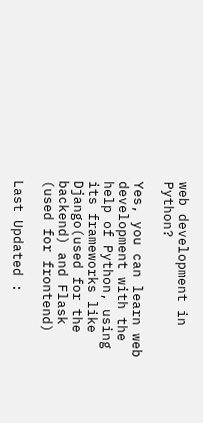web development in Python?

Yes, you can learn web development with the help of Python, using its frameworks like Django(used for the backend) and Flask (used for frontend)

Last Updated :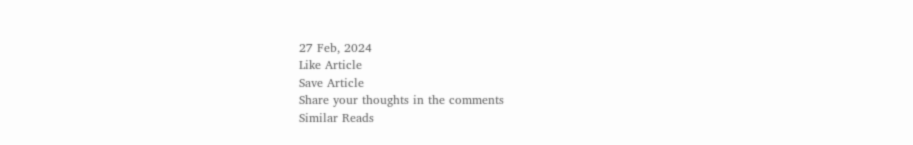27 Feb, 2024
Like Article
Save Article
Share your thoughts in the comments
Similar Reads